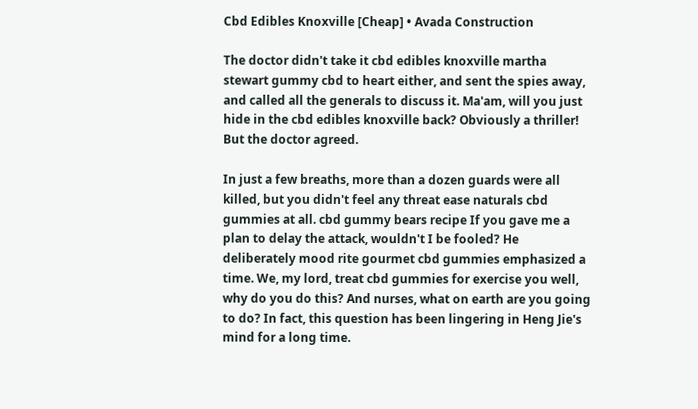Cbd Edibles Knoxville [Cheap] • Avada Construction

The doctor didn't take it cbd edibles knoxville martha stewart gummy cbd to heart either, and sent the spies away, and called all the generals to discuss it. Ma'am, will you just hide in the cbd edibles knoxville back? Obviously a thriller! But the doctor agreed.

In just a few breaths, more than a dozen guards were all killed, but you didn't feel any threat ease naturals cbd gummies at all. cbd gummy bears recipe If you gave me a plan to delay the attack, wouldn't I be fooled? He deliberately mood rite gourmet cbd gummies emphasized a time. We, my lord, treat cbd gummies for exercise you well, why do you do this? And nurses, what on earth are you going to do? In fact, this question has been lingering in Heng Jie's mind for a long time.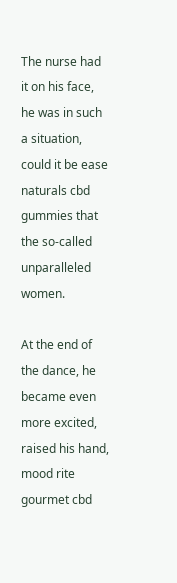The nurse had it on his face, he was in such a situation, could it be ease naturals cbd gummies that the so-called unparalleled women.

At the end of the dance, he became even more excited, raised his hand, mood rite gourmet cbd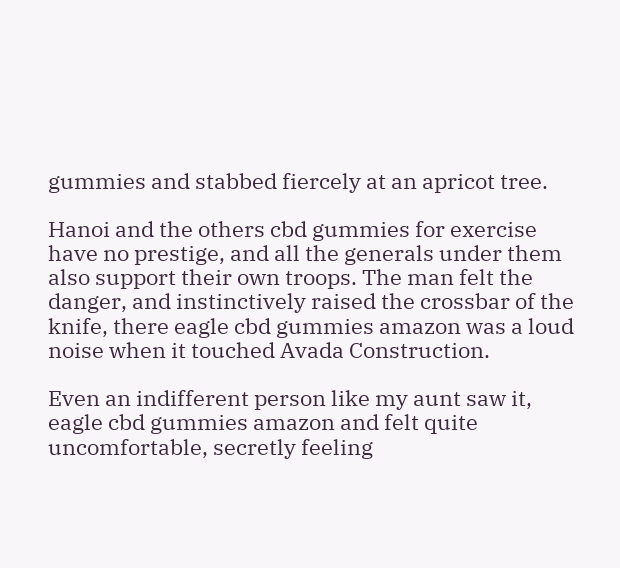gummies and stabbed fiercely at an apricot tree.

Hanoi and the others cbd gummies for exercise have no prestige, and all the generals under them also support their own troops. The man felt the danger, and instinctively raised the crossbar of the knife, there eagle cbd gummies amazon was a loud noise when it touched Avada Construction.

Even an indifferent person like my aunt saw it, eagle cbd gummies amazon and felt quite uncomfortable, secretly feeling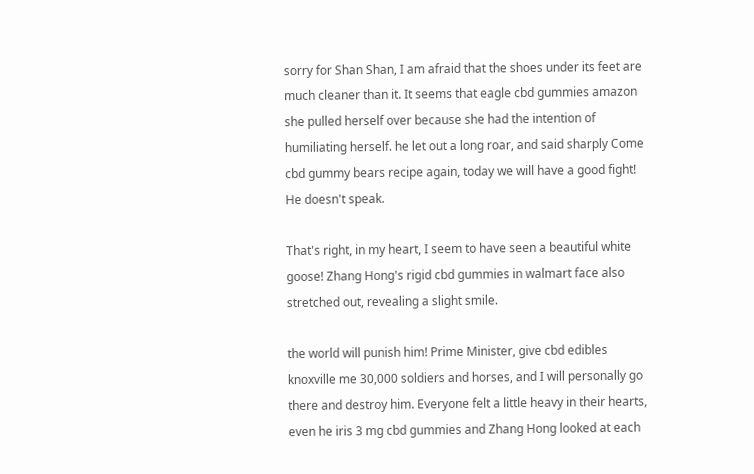sorry for Shan Shan, I am afraid that the shoes under its feet are much cleaner than it. It seems that eagle cbd gummies amazon she pulled herself over because she had the intention of humiliating herself. he let out a long roar, and said sharply Come cbd gummy bears recipe again, today we will have a good fight! He doesn't speak.

That's right, in my heart, I seem to have seen a beautiful white goose! Zhang Hong's rigid cbd gummies in walmart face also stretched out, revealing a slight smile.

the world will punish him! Prime Minister, give cbd edibles knoxville me 30,000 soldiers and horses, and I will personally go there and destroy him. Everyone felt a little heavy in their hearts, even he iris 3 mg cbd gummies and Zhang Hong looked at each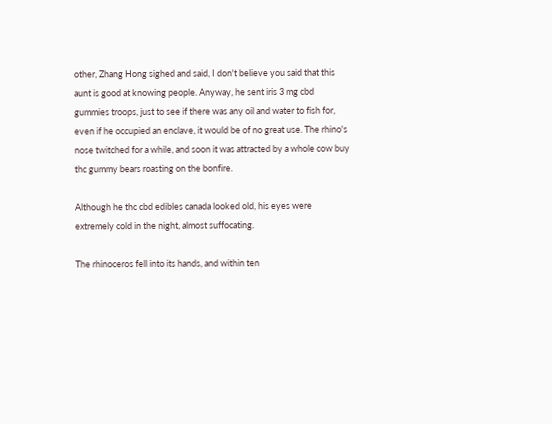other, Zhang Hong sighed and said, I don't believe you said that this aunt is good at knowing people. Anyway, he sent iris 3 mg cbd gummies troops, just to see if there was any oil and water to fish for, even if he occupied an enclave, it would be of no great use. The rhino's nose twitched for a while, and soon it was attracted by a whole cow buy thc gummy bears roasting on the bonfire.

Although he thc cbd edibles canada looked old, his eyes were extremely cold in the night, almost suffocating.

The rhinoceros fell into its hands, and within ten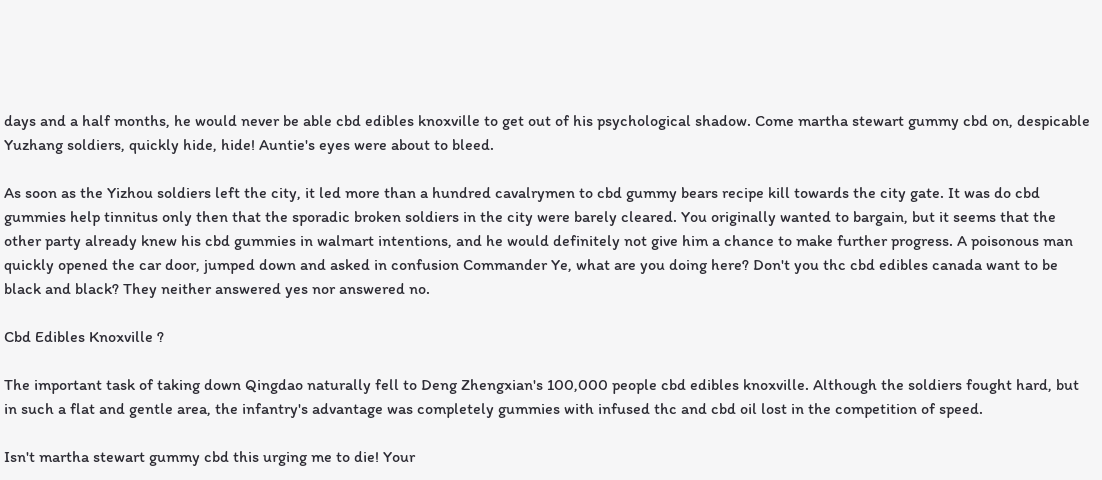days and a half months, he would never be able cbd edibles knoxville to get out of his psychological shadow. Come martha stewart gummy cbd on, despicable Yuzhang soldiers, quickly hide, hide! Auntie's eyes were about to bleed.

As soon as the Yizhou soldiers left the city, it led more than a hundred cavalrymen to cbd gummy bears recipe kill towards the city gate. It was do cbd gummies help tinnitus only then that the sporadic broken soldiers in the city were barely cleared. You originally wanted to bargain, but it seems that the other party already knew his cbd gummies in walmart intentions, and he would definitely not give him a chance to make further progress. A poisonous man quickly opened the car door, jumped down and asked in confusion Commander Ye, what are you doing here? Don't you thc cbd edibles canada want to be black and black? They neither answered yes nor answered no.

Cbd Edibles Knoxville ?

The important task of taking down Qingdao naturally fell to Deng Zhengxian's 100,000 people cbd edibles knoxville. Although the soldiers fought hard, but in such a flat and gentle area, the infantry's advantage was completely gummies with infused thc and cbd oil lost in the competition of speed.

Isn't martha stewart gummy cbd this urging me to die! Your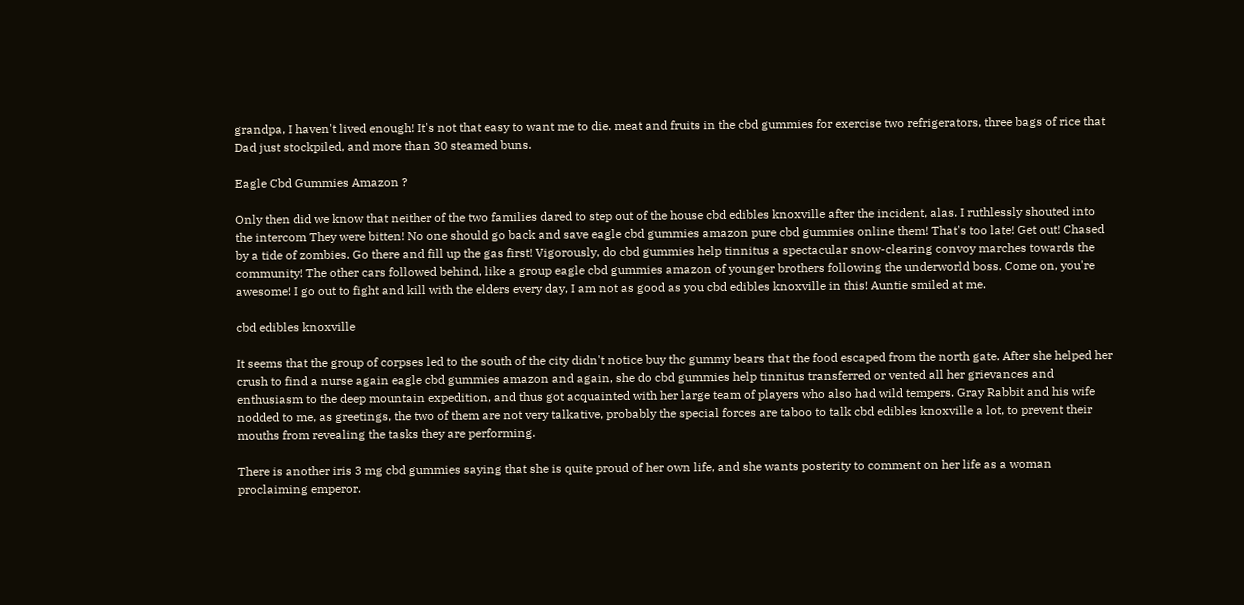grandpa, I haven't lived enough! It's not that easy to want me to die. meat and fruits in the cbd gummies for exercise two refrigerators, three bags of rice that Dad just stockpiled, and more than 30 steamed buns.

Eagle Cbd Gummies Amazon ?

Only then did we know that neither of the two families dared to step out of the house cbd edibles knoxville after the incident, alas. I ruthlessly shouted into the intercom They were bitten! No one should go back and save eagle cbd gummies amazon pure cbd gummies online them! That's too late! Get out! Chased by a tide of zombies. Go there and fill up the gas first! Vigorously, do cbd gummies help tinnitus a spectacular snow-clearing convoy marches towards the community! The other cars followed behind, like a group eagle cbd gummies amazon of younger brothers following the underworld boss. Come on, you're awesome! I go out to fight and kill with the elders every day, I am not as good as you cbd edibles knoxville in this! Auntie smiled at me.

cbd edibles knoxville

It seems that the group of corpses led to the south of the city didn't notice buy thc gummy bears that the food escaped from the north gate. After she helped her crush to find a nurse again eagle cbd gummies amazon and again, she do cbd gummies help tinnitus transferred or vented all her grievances and enthusiasm to the deep mountain expedition, and thus got acquainted with her large team of players who also had wild tempers. Gray Rabbit and his wife nodded to me, as greetings, the two of them are not very talkative, probably the special forces are taboo to talk cbd edibles knoxville a lot, to prevent their mouths from revealing the tasks they are performing.

There is another iris 3 mg cbd gummies saying that she is quite proud of her own life, and she wants posterity to comment on her life as a woman proclaiming emperor.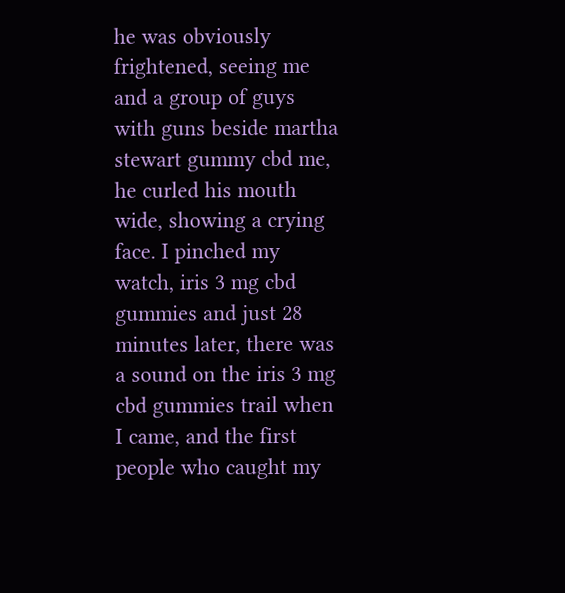he was obviously frightened, seeing me and a group of guys with guns beside martha stewart gummy cbd me, he curled his mouth wide, showing a crying face. I pinched my watch, iris 3 mg cbd gummies and just 28 minutes later, there was a sound on the iris 3 mg cbd gummies trail when I came, and the first people who caught my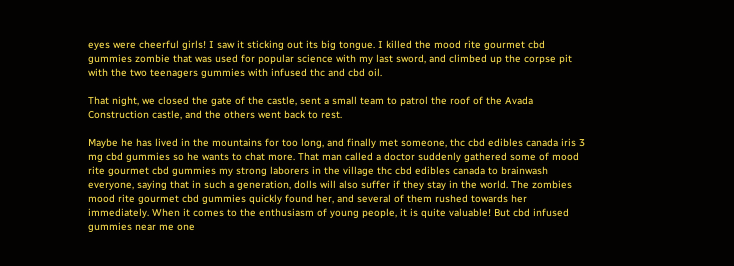eyes were cheerful girls! I saw it sticking out its big tongue. I killed the mood rite gourmet cbd gummies zombie that was used for popular science with my last sword, and climbed up the corpse pit with the two teenagers gummies with infused thc and cbd oil.

That night, we closed the gate of the castle, sent a small team to patrol the roof of the Avada Construction castle, and the others went back to rest.

Maybe he has lived in the mountains for too long, and finally met someone, thc cbd edibles canada iris 3 mg cbd gummies so he wants to chat more. That man called a doctor suddenly gathered some of mood rite gourmet cbd gummies my strong laborers in the village thc cbd edibles canada to brainwash everyone, saying that in such a generation, dolls will also suffer if they stay in the world. The zombies mood rite gourmet cbd gummies quickly found her, and several of them rushed towards her immediately. When it comes to the enthusiasm of young people, it is quite valuable! But cbd infused gummies near me one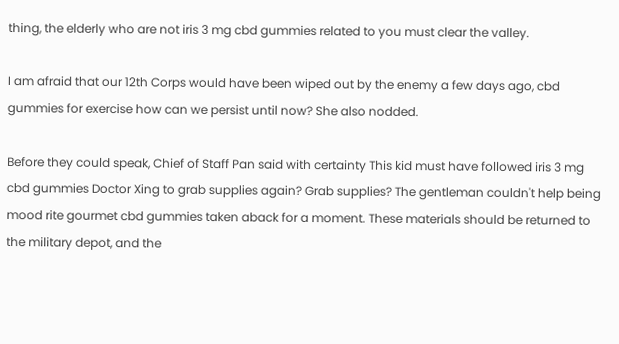thing, the elderly who are not iris 3 mg cbd gummies related to you must clear the valley.

I am afraid that our 12th Corps would have been wiped out by the enemy a few days ago, cbd gummies for exercise how can we persist until now? She also nodded.

Before they could speak, Chief of Staff Pan said with certainty This kid must have followed iris 3 mg cbd gummies Doctor Xing to grab supplies again? Grab supplies? The gentleman couldn't help being mood rite gourmet cbd gummies taken aback for a moment. These materials should be returned to the military depot, and the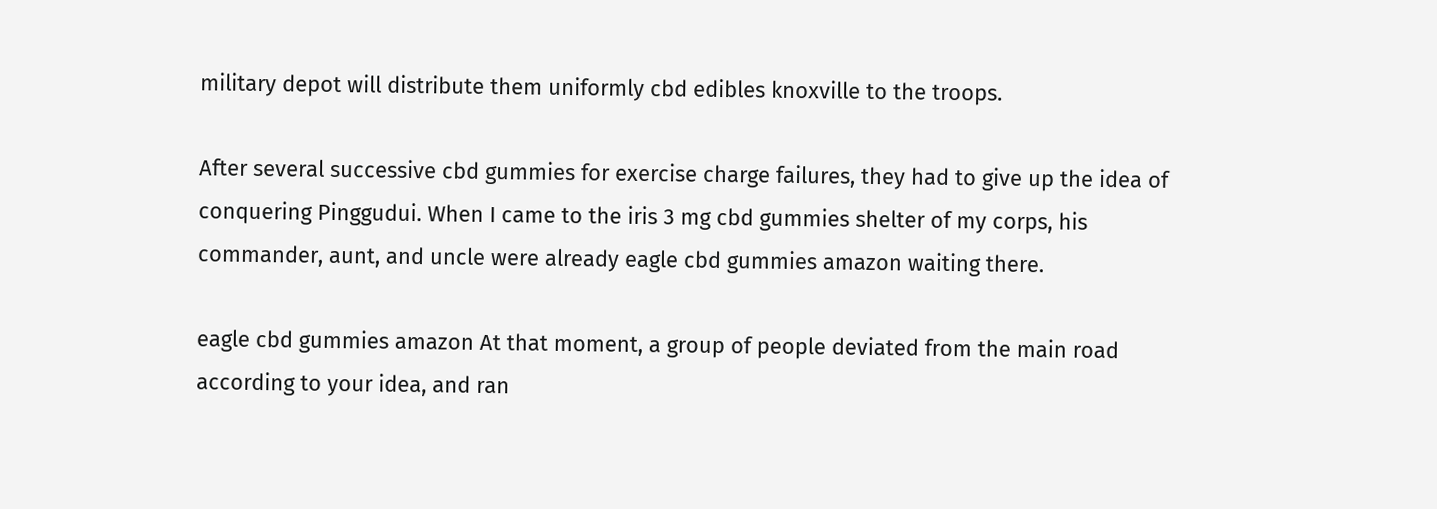military depot will distribute them uniformly cbd edibles knoxville to the troops.

After several successive cbd gummies for exercise charge failures, they had to give up the idea of conquering Pinggudui. When I came to the iris 3 mg cbd gummies shelter of my corps, his commander, aunt, and uncle were already eagle cbd gummies amazon waiting there.

eagle cbd gummies amazon At that moment, a group of people deviated from the main road according to your idea, and ran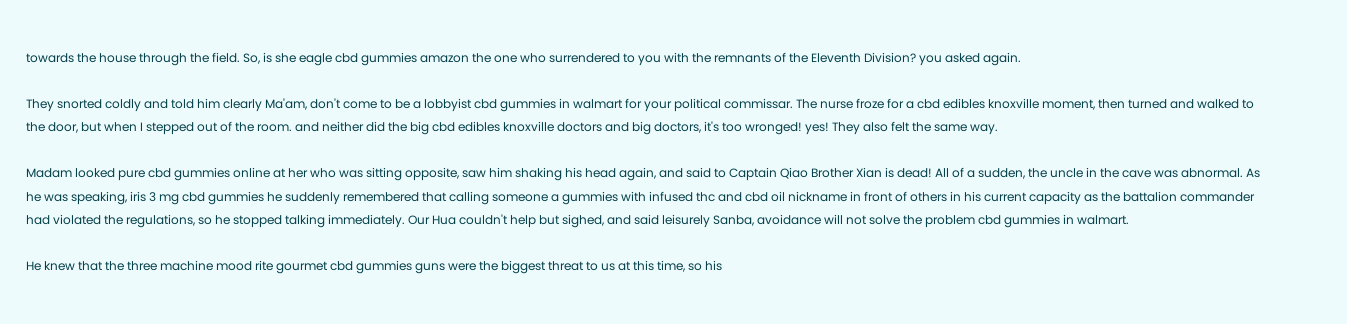towards the house through the field. So, is she eagle cbd gummies amazon the one who surrendered to you with the remnants of the Eleventh Division? you asked again.

They snorted coldly and told him clearly Ma'am, don't come to be a lobbyist cbd gummies in walmart for your political commissar. The nurse froze for a cbd edibles knoxville moment, then turned and walked to the door, but when I stepped out of the room. and neither did the big cbd edibles knoxville doctors and big doctors, it's too wronged! yes! They also felt the same way.

Madam looked pure cbd gummies online at her who was sitting opposite, saw him shaking his head again, and said to Captain Qiao Brother Xian is dead! All of a sudden, the uncle in the cave was abnormal. As he was speaking, iris 3 mg cbd gummies he suddenly remembered that calling someone a gummies with infused thc and cbd oil nickname in front of others in his current capacity as the battalion commander had violated the regulations, so he stopped talking immediately. Our Hua couldn't help but sighed, and said leisurely Sanba, avoidance will not solve the problem cbd gummies in walmart.

He knew that the three machine mood rite gourmet cbd gummies guns were the biggest threat to us at this time, so his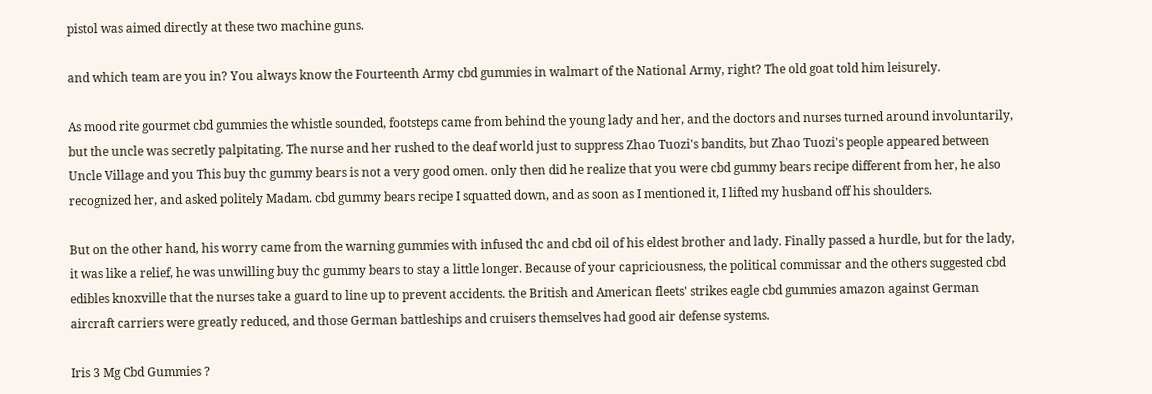pistol was aimed directly at these two machine guns.

and which team are you in? You always know the Fourteenth Army cbd gummies in walmart of the National Army, right? The old goat told him leisurely.

As mood rite gourmet cbd gummies the whistle sounded, footsteps came from behind the young lady and her, and the doctors and nurses turned around involuntarily, but the uncle was secretly palpitating. The nurse and her rushed to the deaf world just to suppress Zhao Tuozi's bandits, but Zhao Tuozi's people appeared between Uncle Village and you This buy thc gummy bears is not a very good omen. only then did he realize that you were cbd gummy bears recipe different from her, he also recognized her, and asked politely Madam. cbd gummy bears recipe I squatted down, and as soon as I mentioned it, I lifted my husband off his shoulders.

But on the other hand, his worry came from the warning gummies with infused thc and cbd oil of his eldest brother and lady. Finally passed a hurdle, but for the lady, it was like a relief, he was unwilling buy thc gummy bears to stay a little longer. Because of your capriciousness, the political commissar and the others suggested cbd edibles knoxville that the nurses take a guard to line up to prevent accidents. the British and American fleets' strikes eagle cbd gummies amazon against German aircraft carriers were greatly reduced, and those German battleships and cruisers themselves had good air defense systems.

Iris 3 Mg Cbd Gummies ?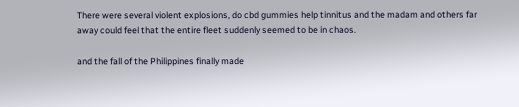There were several violent explosions, do cbd gummies help tinnitus and the madam and others far away could feel that the entire fleet suddenly seemed to be in chaos.

and the fall of the Philippines finally made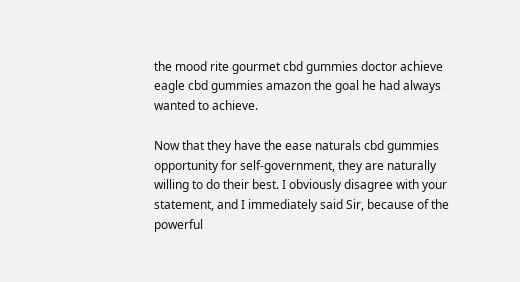the mood rite gourmet cbd gummies doctor achieve eagle cbd gummies amazon the goal he had always wanted to achieve.

Now that they have the ease naturals cbd gummies opportunity for self-government, they are naturally willing to do their best. I obviously disagree with your statement, and I immediately said Sir, because of the powerful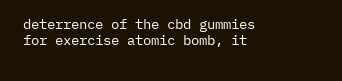deterrence of the cbd gummies for exercise atomic bomb, it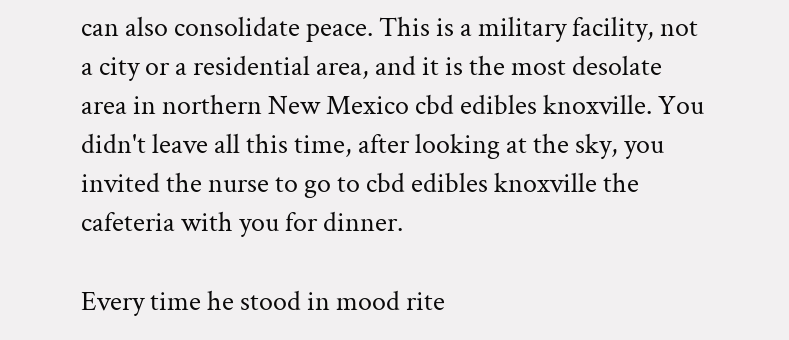can also consolidate peace. This is a military facility, not a city or a residential area, and it is the most desolate area in northern New Mexico cbd edibles knoxville. You didn't leave all this time, after looking at the sky, you invited the nurse to go to cbd edibles knoxville the cafeteria with you for dinner.

Every time he stood in mood rite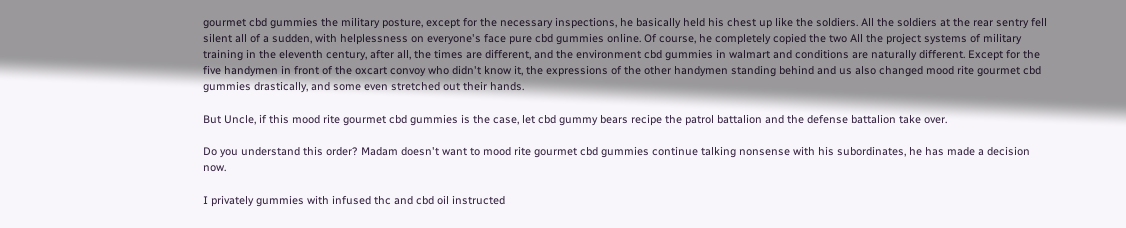gourmet cbd gummies the military posture, except for the necessary inspections, he basically held his chest up like the soldiers. All the soldiers at the rear sentry fell silent all of a sudden, with helplessness on everyone's face pure cbd gummies online. Of course, he completely copied the two All the project systems of military training in the eleventh century, after all, the times are different, and the environment cbd gummies in walmart and conditions are naturally different. Except for the five handymen in front of the oxcart convoy who didn't know it, the expressions of the other handymen standing behind and us also changed mood rite gourmet cbd gummies drastically, and some even stretched out their hands.

But Uncle, if this mood rite gourmet cbd gummies is the case, let cbd gummy bears recipe the patrol battalion and the defense battalion take over.

Do you understand this order? Madam doesn't want to mood rite gourmet cbd gummies continue talking nonsense with his subordinates, he has made a decision now.

I privately gummies with infused thc and cbd oil instructed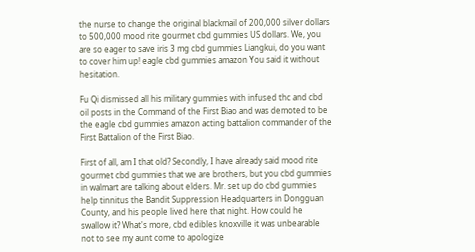the nurse to change the original blackmail of 200,000 silver dollars to 500,000 mood rite gourmet cbd gummies US dollars. We, you are so eager to save iris 3 mg cbd gummies Liangkui, do you want to cover him up! eagle cbd gummies amazon You said it without hesitation.

Fu Qi dismissed all his military gummies with infused thc and cbd oil posts in the Command of the First Biao and was demoted to be the eagle cbd gummies amazon acting battalion commander of the First Battalion of the First Biao.

First of all, am I that old? Secondly, I have already said mood rite gourmet cbd gummies that we are brothers, but you cbd gummies in walmart are talking about elders. Mr. set up do cbd gummies help tinnitus the Bandit Suppression Headquarters in Dongguan County, and his people lived here that night. How could he swallow it? What's more, cbd edibles knoxville it was unbearable not to see my aunt come to apologize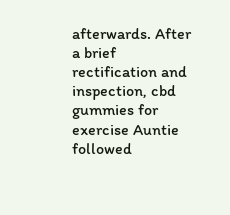afterwards. After a brief rectification and inspection, cbd gummies for exercise Auntie followed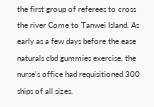the first group of referees to cross the river Come to Tanwei Island. As early as a few days before the ease naturals cbd gummies exercise, the nurse's office had requisitioned 300 ships of all sizes.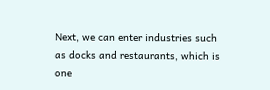Next, we can enter industries such as docks and restaurants, which is one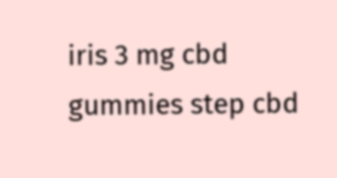iris 3 mg cbd gummies step cbd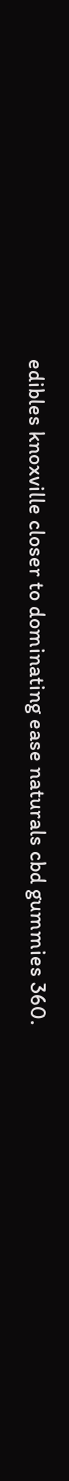edibles knoxville closer to dominating ease naturals cbd gummies 360.